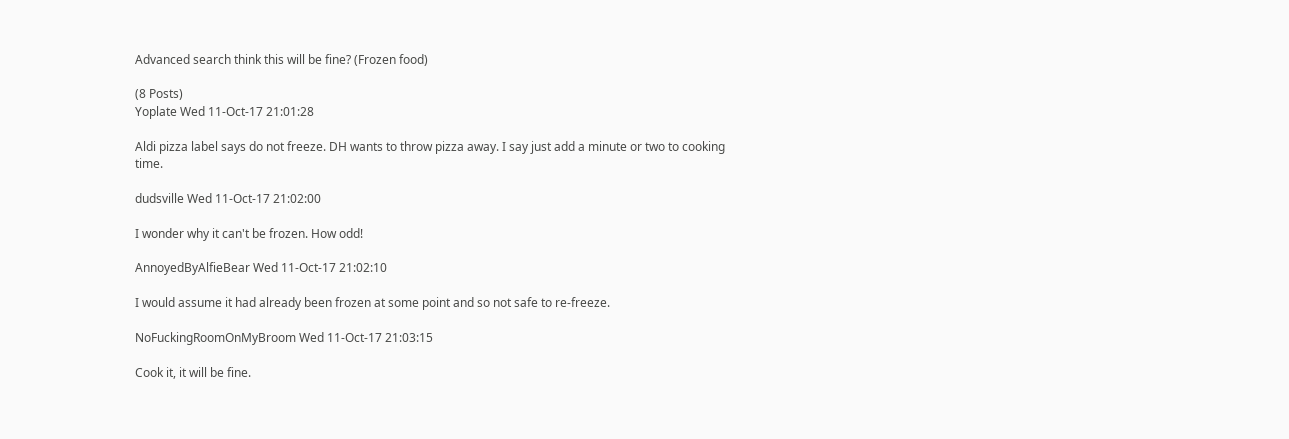Advanced search think this will be fine? (Frozen food)

(8 Posts)
Yoplate Wed 11-Oct-17 21:01:28

Aldi pizza label says do not freeze. DH wants to throw pizza away. I say just add a minute or two to cooking time.

dudsville Wed 11-Oct-17 21:02:00

I wonder why it can't be frozen. How odd!

AnnoyedByAlfieBear Wed 11-Oct-17 21:02:10

I would assume it had already been frozen at some point and so not safe to re-freeze.

NoFuckingRoomOnMyBroom Wed 11-Oct-17 21:03:15

Cook it, it will be fine.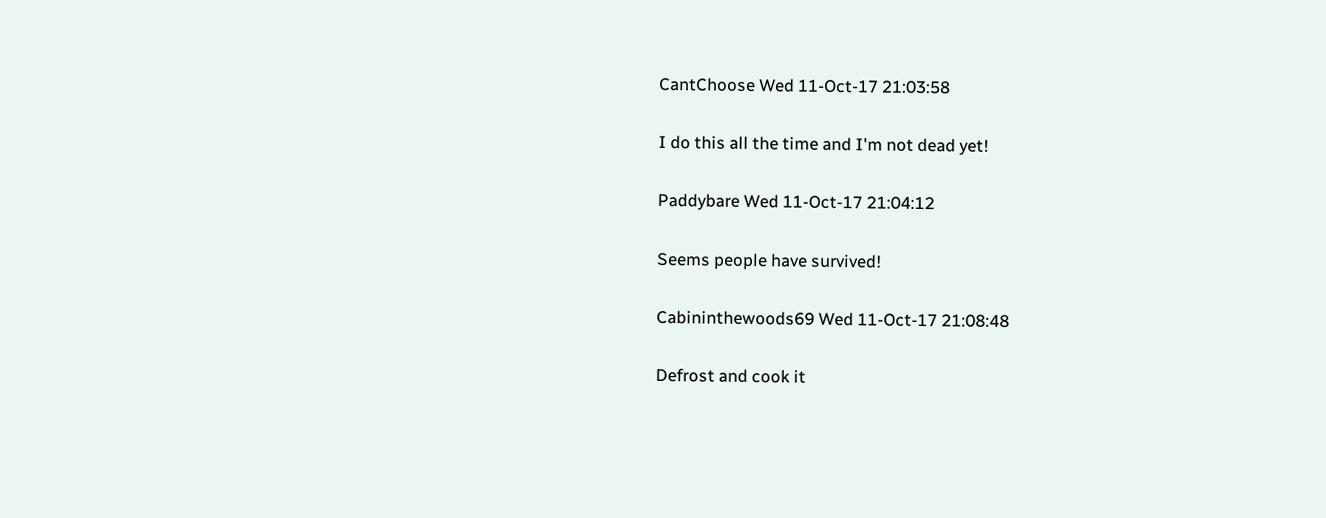CantChoose Wed 11-Oct-17 21:03:58

I do this all the time and I'm not dead yet!

Paddybare Wed 11-Oct-17 21:04:12

Seems people have survived!

Cabininthewoods69 Wed 11-Oct-17 21:08:48

Defrost and cook it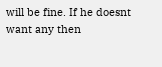will be fine. If he doesnt want any then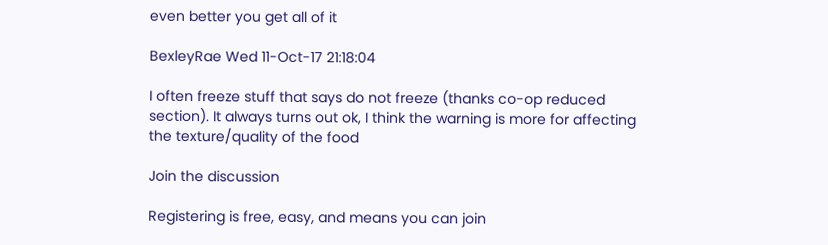even better you get all of it

BexleyRae Wed 11-Oct-17 21:18:04

I often freeze stuff that says do not freeze (thanks co-op reduced section). It always turns out ok, I think the warning is more for affecting the texture/quality of the food

Join the discussion

Registering is free, easy, and means you can join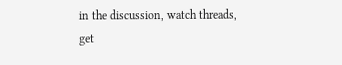in the discussion, watch threads, get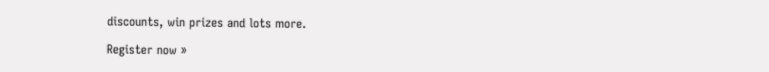discounts, win prizes and lots more.

Register now »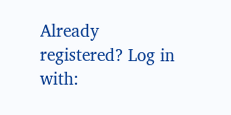Already registered? Log in with: